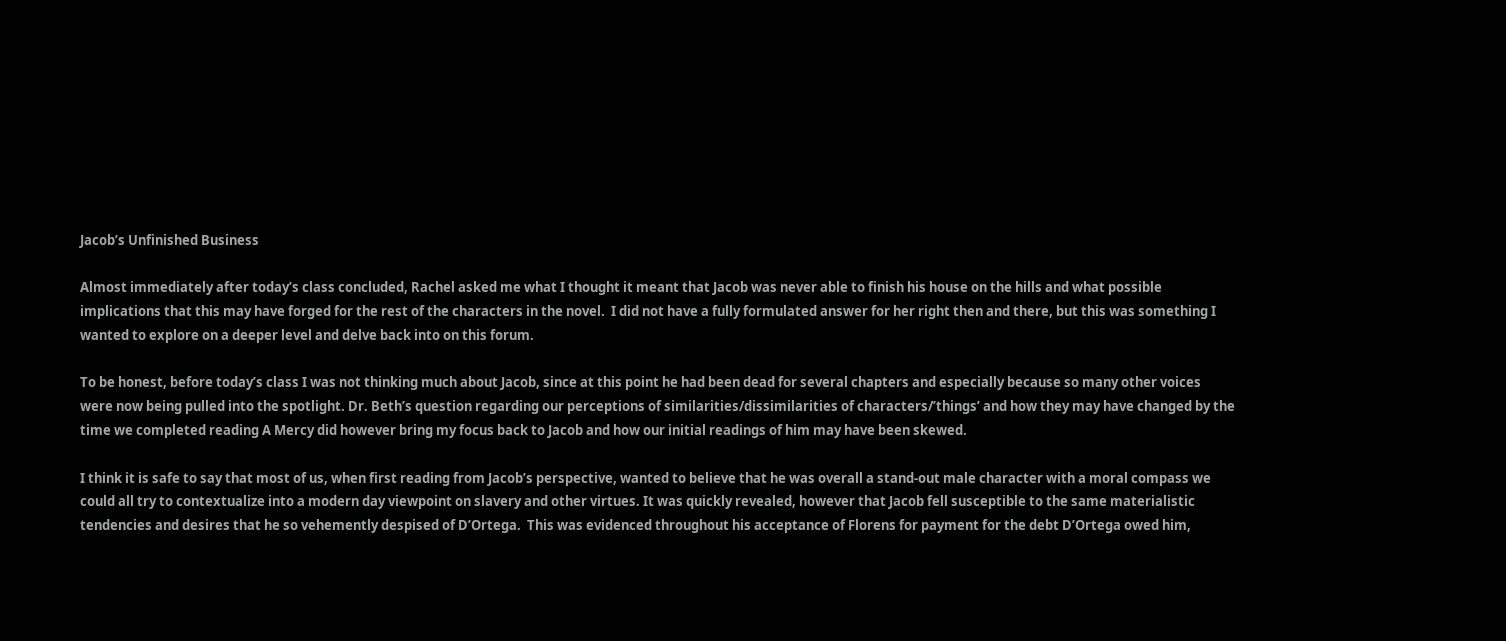Jacob’s Unfinished Business

Almost immediately after today’s class concluded, Rachel asked me what I thought it meant that Jacob was never able to finish his house on the hills and what possible implications that this may have forged for the rest of the characters in the novel.  I did not have a fully formulated answer for her right then and there, but this was something I wanted to explore on a deeper level and delve back into on this forum.

To be honest, before today’s class I was not thinking much about Jacob, since at this point he had been dead for several chapters and especially because so many other voices were now being pulled into the spotlight. Dr. Beth’s question regarding our perceptions of similarities/dissimilarities of characters/’things’ and how they may have changed by the time we completed reading A Mercy did however bring my focus back to Jacob and how our initial readings of him may have been skewed.

I think it is safe to say that most of us, when first reading from Jacob’s perspective, wanted to believe that he was overall a stand-out male character with a moral compass we could all try to contextualize into a modern day viewpoint on slavery and other virtues. It was quickly revealed, however that Jacob fell susceptible to the same materialistic tendencies and desires that he so vehemently despised of D’Ortega.  This was evidenced throughout his acceptance of Florens for payment for the debt D’Ortega owed him,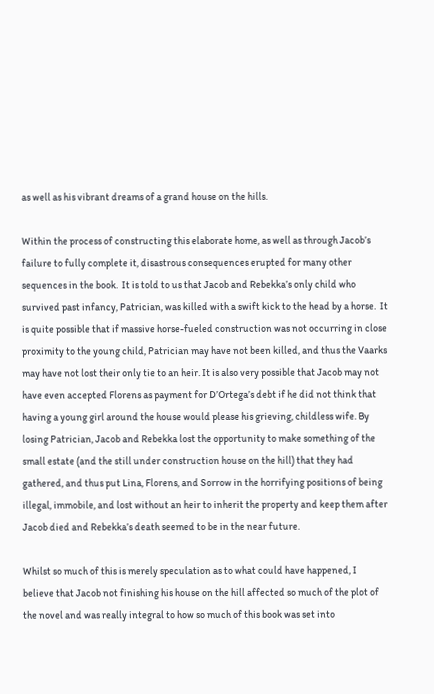as well as his vibrant dreams of a grand house on the hills.

Within the process of constructing this elaborate home, as well as through Jacob’s failure to fully complete it, disastrous consequences erupted for many other sequences in the book.  It is told to us that Jacob and Rebekka’s only child who survived past infancy, Patrician, was killed with a swift kick to the head by a horse.  It is quite possible that if massive horse-fueled construction was not occurring in close proximity to the young child, Patrician may have not been killed, and thus the Vaarks may have not lost their only tie to an heir. It is also very possible that Jacob may not have even accepted Florens as payment for D’Ortega’s debt if he did not think that having a young girl around the house would please his grieving, childless wife. By losing Patrician, Jacob and Rebekka lost the opportunity to make something of the small estate (and the still under construction house on the hill) that they had gathered, and thus put Lina, Florens, and Sorrow in the horrifying positions of being illegal, immobile, and lost without an heir to inherit the property and keep them after Jacob died and Rebekka’s death seemed to be in the near future.

Whilst so much of this is merely speculation as to what could have happened, I believe that Jacob not finishing his house on the hill affected so much of the plot of the novel and was really integral to how so much of this book was set into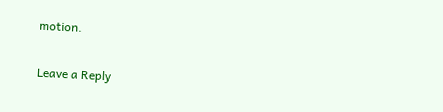motion.

Leave a Reply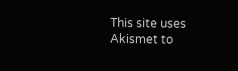This site uses Akismet to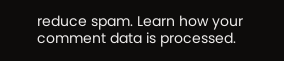reduce spam. Learn how your comment data is processed.